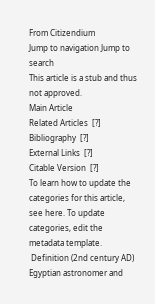From Citizendium
Jump to navigation Jump to search
This article is a stub and thus not approved.
Main Article
Related Articles  [?]
Bibliography  [?]
External Links  [?]
Citable Version  [?]
To learn how to update the categories for this article, see here. To update categories, edit the metadata template.
 Definition (2nd century AD) Egyptian astronomer and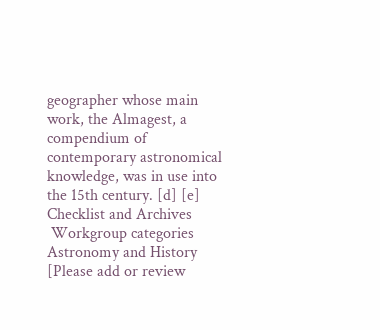geographer whose main work, the Almagest, a compendium of contemporary astronomical knowledge, was in use into the 15th century. [d] [e]
Checklist and Archives
 Workgroup categories Astronomy and History [Please add or review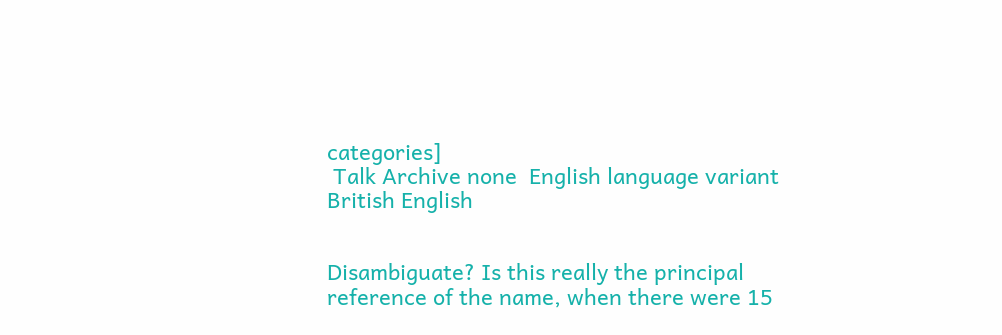categories]
 Talk Archive none  English language variant British English


Disambiguate? Is this really the principal reference of the name, when there were 15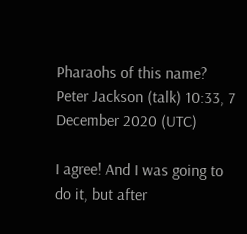Pharaohs of this name? Peter Jackson (talk) 10:33, 7 December 2020 (UTC)

I agree! And I was going to do it, but after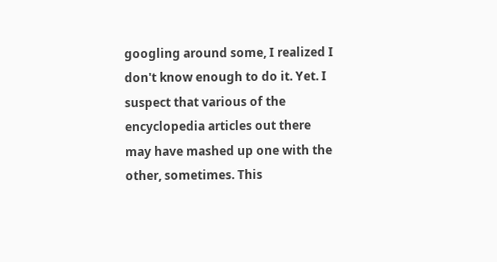googling around some, I realized I don't know enough to do it. Yet. I suspect that various of the encyclopedia articles out there may have mashed up one with the other, sometimes. This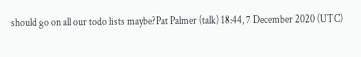should go on all our todo lists maybe?Pat Palmer (talk) 18:44, 7 December 2020 (UTC)